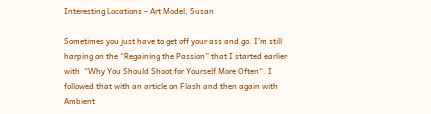Interesting Locations – Art Model, Susan

Sometimes you just have to get off your ass and go. I’m still harping on the “Regaining the Passion” that I started earlier with  “Why You Should Shoot for Yourself More Often“. I followed that with an article on Flash and then again with Ambient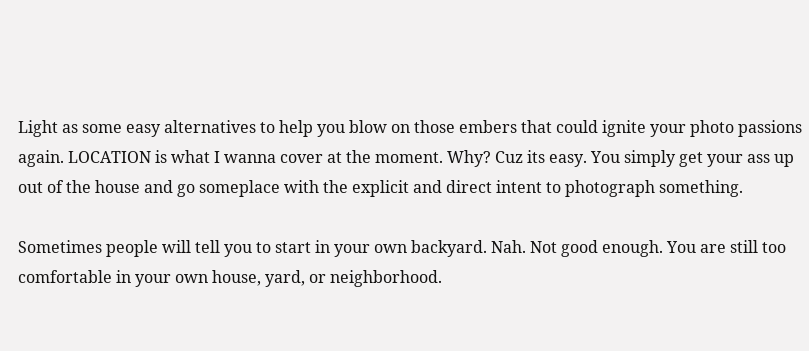Light as some easy alternatives to help you blow on those embers that could ignite your photo passions again. LOCATION is what I wanna cover at the moment. Why? Cuz its easy. You simply get your ass up out of the house and go someplace with the explicit and direct intent to photograph something.

Sometimes people will tell you to start in your own backyard. Nah. Not good enough. You are still too comfortable in your own house, yard, or neighborhood.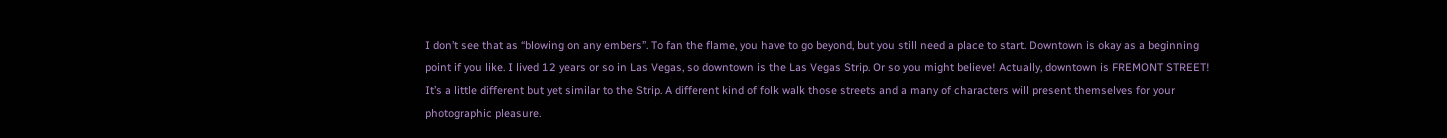I don’t see that as “blowing on any embers”. To fan the flame, you have to go beyond, but you still need a place to start. Downtown is okay as a beginning point if you like. I lived 12 years or so in Las Vegas, so downtown is the Las Vegas Strip. Or so you might believe! Actually, downtown is FREMONT STREET! It’s a little different but yet similar to the Strip. A different kind of folk walk those streets and a many of characters will present themselves for your photographic pleasure.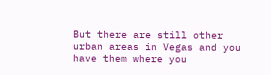But there are still other urban areas in Vegas and you have them where you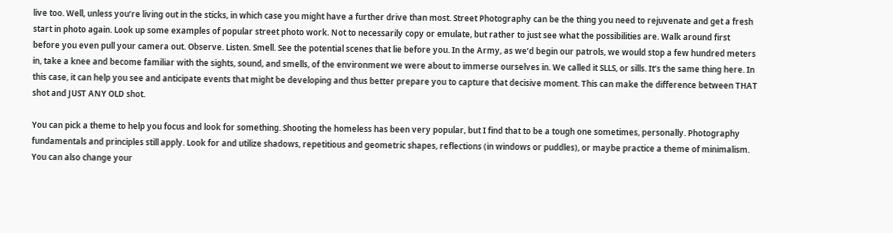live too. Well, unless you’re living out in the sticks, in which case you might have a further drive than most. Street Photography can be the thing you need to rejuvenate and get a fresh start in photo again. Look up some examples of popular street photo work. Not to necessarily copy or emulate, but rather to just see what the possibilities are. Walk around first before you even pull your camera out. Observe. Listen. Smell. See the potential scenes that lie before you. In the Army, as we’d begin our patrols, we would stop a few hundred meters in, take a knee and become familiar with the sights, sound, and smells, of the environment we were about to immerse ourselves in. We called it SLLS, or sills. It’s the same thing here. In this case, it can help you see and anticipate events that might be developing and thus better prepare you to capture that decisive moment. This can make the difference between THAT shot and JUST ANY OLD shot.

You can pick a theme to help you focus and look for something. Shooting the homeless has been very popular, but I find that to be a tough one sometimes, personally. Photography fundamentals and principles still apply. Look for and utilize shadows, repetitious and geometric shapes, reflections (in windows or puddles), or maybe practice a theme of minimalism. You can also change your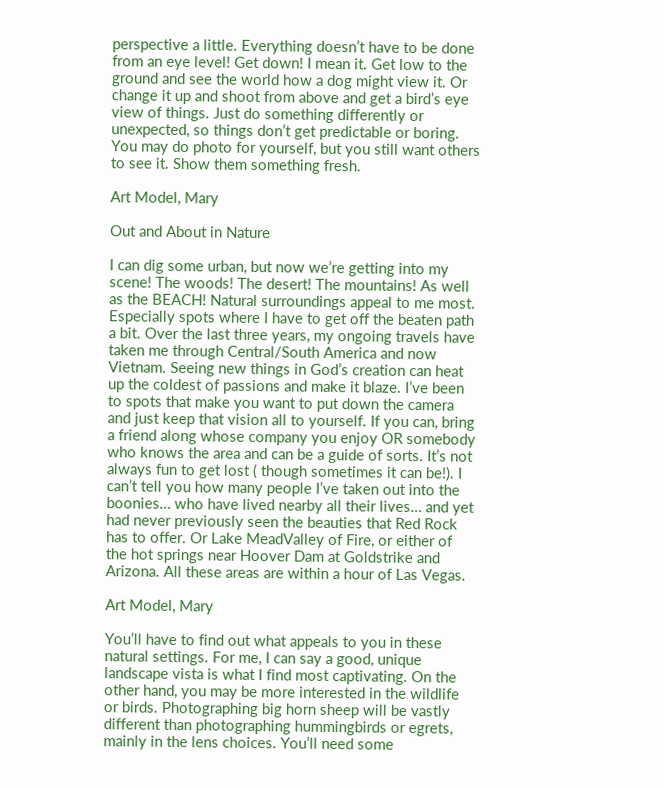perspective a little. Everything doesn’t have to be done from an eye level! Get down! I mean it. Get low to the ground and see the world how a dog might view it. Or change it up and shoot from above and get a bird’s eye view of things. Just do something differently or unexpected, so things don’t get predictable or boring. You may do photo for yourself, but you still want others to see it. Show them something fresh.

Art Model, Mary

Out and About in Nature

I can dig some urban, but now we’re getting into my scene! The woods! The desert! The mountains! As well as the BEACH! Natural surroundings appeal to me most. Especially spots where I have to get off the beaten path a bit. Over the last three years, my ongoing travels have taken me through Central/South America and now Vietnam. Seeing new things in God’s creation can heat up the coldest of passions and make it blaze. I’ve been to spots that make you want to put down the camera and just keep that vision all to yourself. If you can, bring a friend along whose company you enjoy OR somebody who knows the area and can be a guide of sorts. It’s not always fun to get lost ( though sometimes it can be!). I can’t tell you how many people I’ve taken out into the boonies… who have lived nearby all their lives… and yet had never previously seen the beauties that Red Rock has to offer. Or Lake MeadValley of Fire, or either of the hot springs near Hoover Dam at Goldstrike and Arizona. All these areas are within a hour of Las Vegas.

Art Model, Mary

You’ll have to find out what appeals to you in these natural settings. For me, I can say a good, unique landscape vista is what I find most captivating. On the other hand, you may be more interested in the wildlife or birds. Photographing big horn sheep will be vastly different than photographing hummingbirds or egrets, mainly in the lens choices. You’ll need some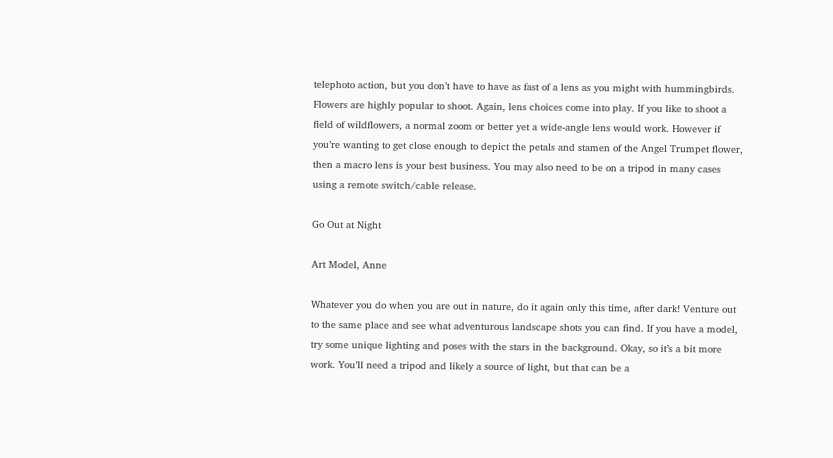telephoto action, but you don’t have to have as fast of a lens as you might with hummingbirds. Flowers are highly popular to shoot. Again, lens choices come into play. If you like to shoot a field of wildflowers, a normal zoom or better yet a wide-angle lens would work. However if you’re wanting to get close enough to depict the petals and stamen of the Angel Trumpet flower, then a macro lens is your best business. You may also need to be on a tripod in many cases using a remote switch/cable release.

Go Out at Night

Art Model, Anne

Whatever you do when you are out in nature, do it again only this time, after dark! Venture out to the same place and see what adventurous landscape shots you can find. If you have a model, try some unique lighting and poses with the stars in the background. Okay, so it’s a bit more work. You’ll need a tripod and likely a source of light, but that can be a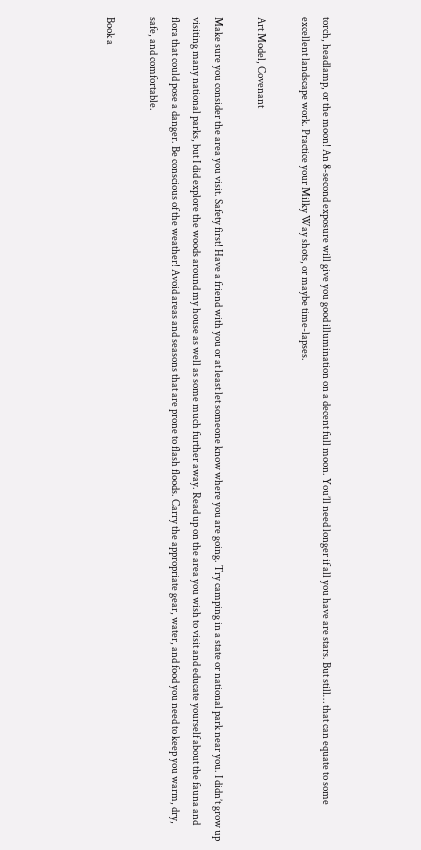torch, headlamp, or the moon! An 8-second exposure will give you good illumination on a decent full moon. You’ll need longer if all you have are stars. But still… that can equate to some excellent landscape work. Practice your Milky Way shots, or maybe time-lapses.

Art Model, Covenant

Make sure you consider the area you visit. Safety first! Have a friend with you or at least let someone know where you are going. Try camping in a state or national park near you. I didn’t grow up visiting many national parks, but I did explore the woods around my house as well as some much further away. Read up on the area you wish to visit and educate yourself about the fauna and flora that could pose a danger. Be conscious of the weather! Avoid areas and seasons that are prone to flash floods. Carry the appropriate gear, water, and food you need to keep you warm, dry, safe, and comfortable.

Book a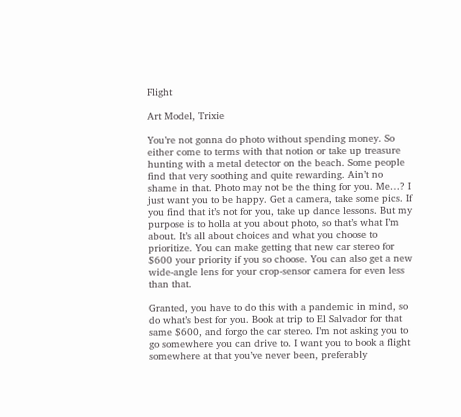Flight

Art Model, Trixie

You’re not gonna do photo without spending money. So either come to terms with that notion or take up treasure hunting with a metal detector on the beach. Some people find that very soothing and quite rewarding. Ain’t no shame in that. Photo may not be the thing for you. Me…? I just want you to be happy. Get a camera, take some pics. If you find that it’s not for you, take up dance lessons. But my purpose is to holla at you about photo, so that’s what I’m about. It’s all about choices and what you choose to prioritize. You can make getting that new car stereo for $600 your priority if you so choose. You can also get a new wide-angle lens for your crop-sensor camera for even less than that.

Granted, you have to do this with a pandemic in mind, so do what’s best for you. Book at trip to El Salvador for that same $600, and forgo the car stereo. I’m not asking you to go somewhere you can drive to. I want you to book a flight somewhere at that you’ve never been, preferably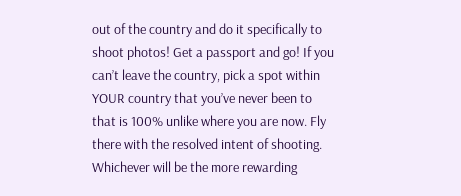out of the country and do it specifically to shoot photos! Get a passport and go! If you can’t leave the country, pick a spot within YOUR country that you’ve never been to that is 100% unlike where you are now. Fly there with the resolved intent of shooting. Whichever will be the more rewarding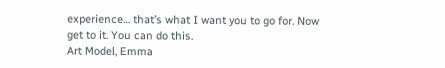experience… that’s what I want you to go for. Now get to it. You can do this.
Art Model, Emma